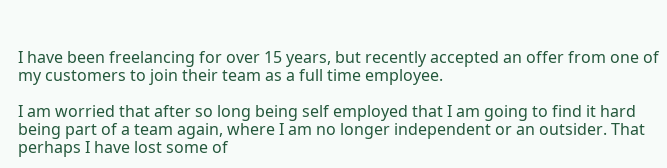I have been freelancing for over 15 years, but recently accepted an offer from one of my customers to join their team as a full time employee.

I am worried that after so long being self employed that I am going to find it hard being part of a team again, where I am no longer independent or an outsider. That perhaps I have lost some of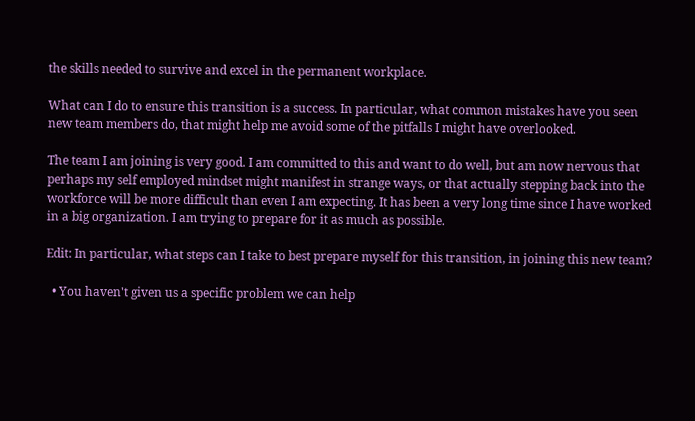the skills needed to survive and excel in the permanent workplace.

What can I do to ensure this transition is a success. In particular, what common mistakes have you seen new team members do, that might help me avoid some of the pitfalls I might have overlooked.

The team I am joining is very good. I am committed to this and want to do well, but am now nervous that perhaps my self employed mindset might manifest in strange ways, or that actually stepping back into the workforce will be more difficult than even I am expecting. It has been a very long time since I have worked in a big organization. I am trying to prepare for it as much as possible.

Edit: In particular, what steps can I take to best prepare myself for this transition, in joining this new team?

  • You haven't given us a specific problem we can help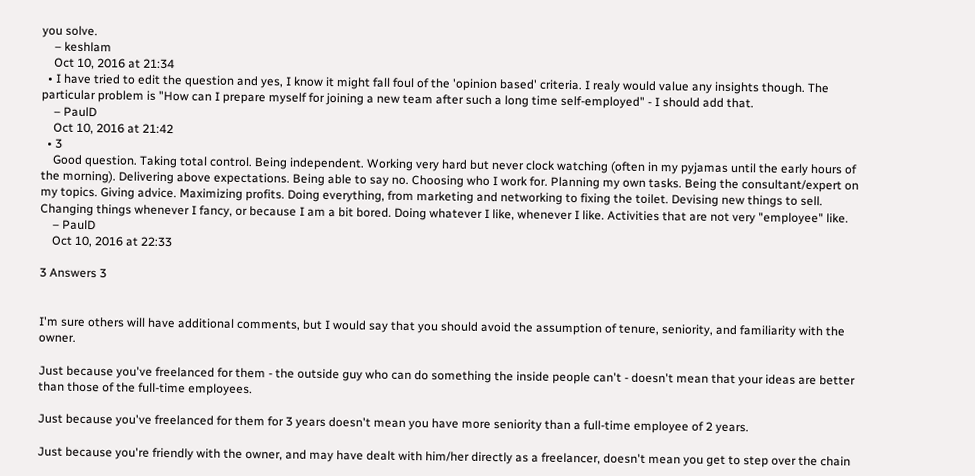you solve.
    – keshlam
    Oct 10, 2016 at 21:34
  • I have tried to edit the question and yes, I know it might fall foul of the 'opinion based' criteria. I realy would value any insights though. The particular problem is "How can I prepare myself for joining a new team after such a long time self-employed" - I should add that.
    – PaulD
    Oct 10, 2016 at 21:42
  • 3
    Good question. Taking total control. Being independent. Working very hard but never clock watching (often in my pyjamas until the early hours of the morning). Delivering above expectations. Being able to say no. Choosing who I work for. Planning my own tasks. Being the consultant/expert on my topics. Giving advice. Maximizing profits. Doing everything, from marketing and networking to fixing the toilet. Devising new things to sell. Changing things whenever I fancy, or because I am a bit bored. Doing whatever I like, whenever I like. Activities that are not very "employee" like.
    – PaulD
    Oct 10, 2016 at 22:33

3 Answers 3


I'm sure others will have additional comments, but I would say that you should avoid the assumption of tenure, seniority, and familiarity with the owner.

Just because you've freelanced for them - the outside guy who can do something the inside people can't - doesn't mean that your ideas are better than those of the full-time employees.

Just because you've freelanced for them for 3 years doesn't mean you have more seniority than a full-time employee of 2 years.

Just because you're friendly with the owner, and may have dealt with him/her directly as a freelancer, doesn't mean you get to step over the chain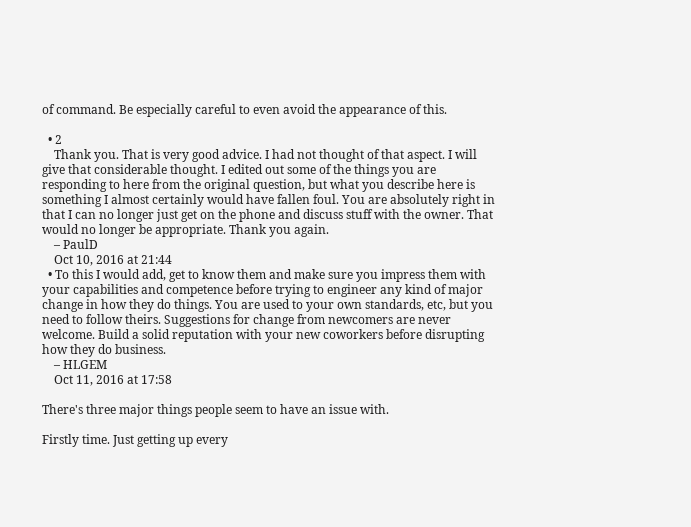of command. Be especially careful to even avoid the appearance of this.

  • 2
    Thank you. That is very good advice. I had not thought of that aspect. I will give that considerable thought. I edited out some of the things you are responding to here from the original question, but what you describe here is something I almost certainly would have fallen foul. You are absolutely right in that I can no longer just get on the phone and discuss stuff with the owner. That would no longer be appropriate. Thank you again.
    – PaulD
    Oct 10, 2016 at 21:44
  • To this I would add, get to know them and make sure you impress them with your capabilities and competence before trying to engineer any kind of major change in how they do things. You are used to your own standards, etc, but you need to follow theirs. Suggestions for change from newcomers are never welcome. Build a solid reputation with your new coworkers before disrupting how they do business.
    – HLGEM
    Oct 11, 2016 at 17:58

There's three major things people seem to have an issue with.

Firstly time. Just getting up every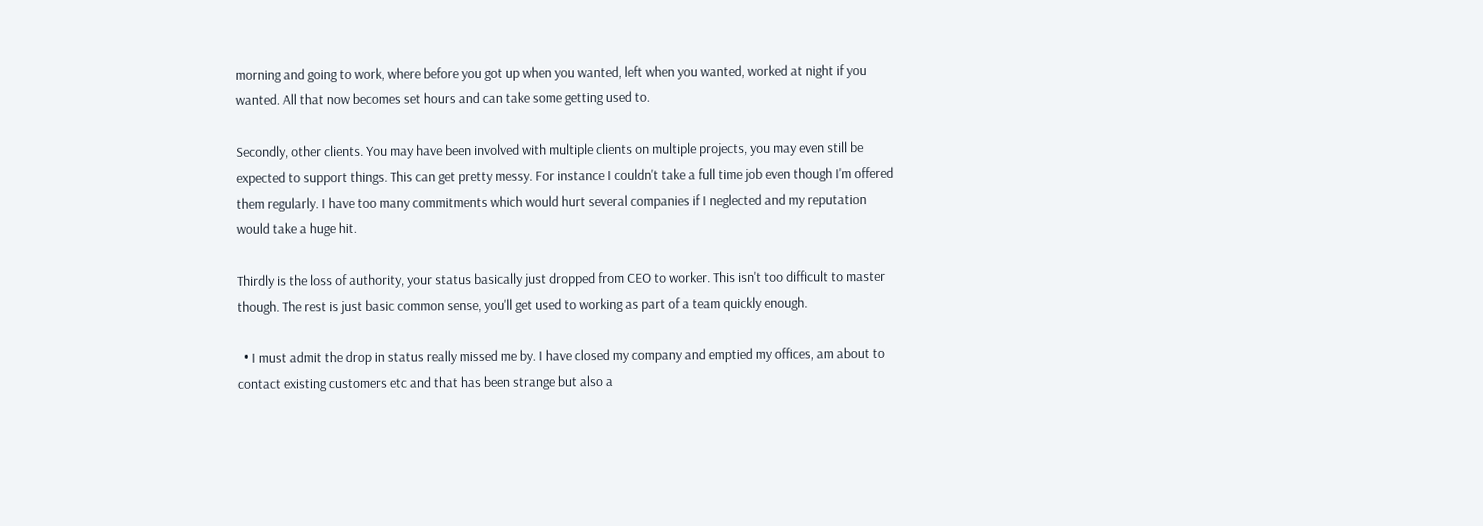morning and going to work, where before you got up when you wanted, left when you wanted, worked at night if you wanted. All that now becomes set hours and can take some getting used to.

Secondly, other clients. You may have been involved with multiple clients on multiple projects, you may even still be expected to support things. This can get pretty messy. For instance I couldn't take a full time job even though I'm offered them regularly. I have too many commitments which would hurt several companies if I neglected and my reputation would take a huge hit.

Thirdly is the loss of authority, your status basically just dropped from CEO to worker. This isn't too difficult to master though. The rest is just basic common sense, you'll get used to working as part of a team quickly enough.

  • I must admit the drop in status really missed me by. I have closed my company and emptied my offices, am about to contact existing customers etc and that has been strange but also a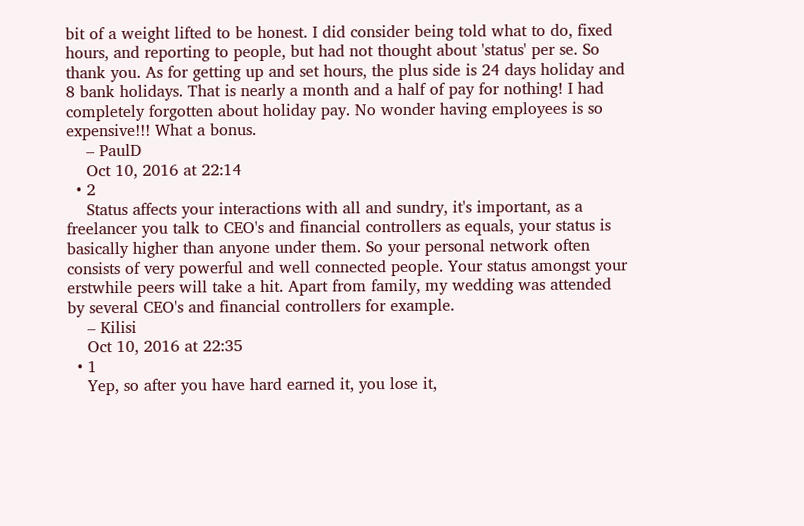bit of a weight lifted to be honest. I did consider being told what to do, fixed hours, and reporting to people, but had not thought about 'status' per se. So thank you. As for getting up and set hours, the plus side is 24 days holiday and 8 bank holidays. That is nearly a month and a half of pay for nothing! I had completely forgotten about holiday pay. No wonder having employees is so expensive!!! What a bonus.
    – PaulD
    Oct 10, 2016 at 22:14
  • 2
    Status affects your interactions with all and sundry, it's important, as a freelancer you talk to CEO's and financial controllers as equals, your status is basically higher than anyone under them. So your personal network often consists of very powerful and well connected people. Your status amongst your erstwhile peers will take a hit. Apart from family, my wedding was attended by several CEO's and financial controllers for example.
    – Kilisi
    Oct 10, 2016 at 22:35
  • 1
    Yep, so after you have hard earned it, you lose it,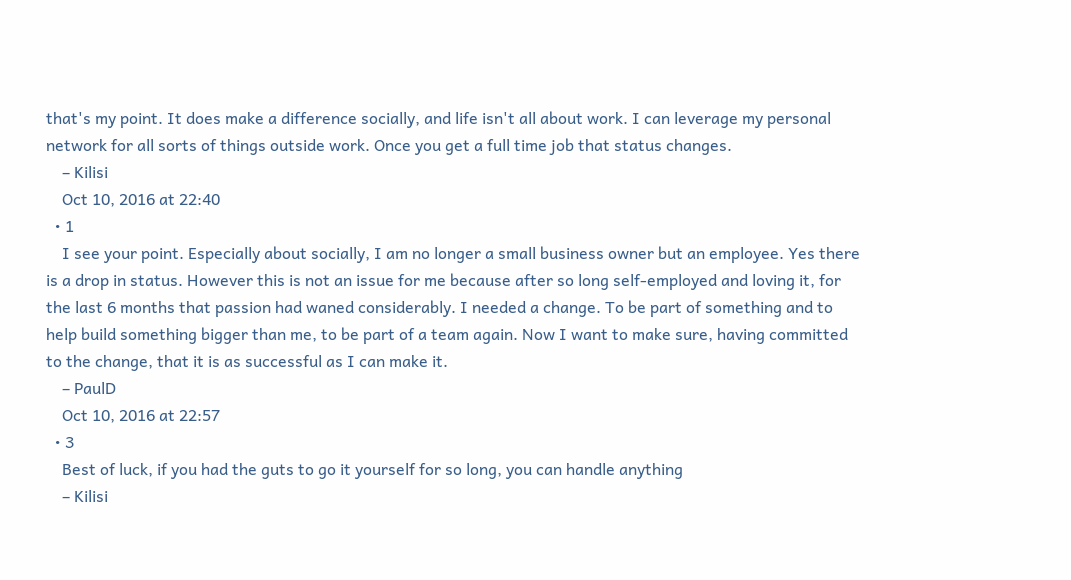that's my point. It does make a difference socially, and life isn't all about work. I can leverage my personal network for all sorts of things outside work. Once you get a full time job that status changes.
    – Kilisi
    Oct 10, 2016 at 22:40
  • 1
    I see your point. Especially about socially, I am no longer a small business owner but an employee. Yes there is a drop in status. However this is not an issue for me because after so long self-employed and loving it, for the last 6 months that passion had waned considerably. I needed a change. To be part of something and to help build something bigger than me, to be part of a team again. Now I want to make sure, having committed to the change, that it is as successful as I can make it.
    – PaulD
    Oct 10, 2016 at 22:57
  • 3
    Best of luck, if you had the guts to go it yourself for so long, you can handle anything
    – Kilisi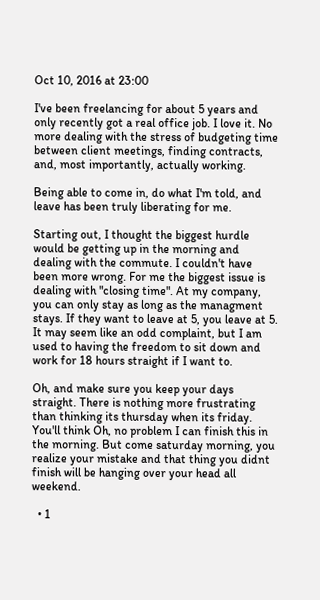Oct 10, 2016 at 23:00

I've been freelancing for about 5 years and only recently got a real office job. I love it. No more dealing with the stress of budgeting time between client meetings, finding contracts, and, most importantly, actually working.

Being able to come in, do what I'm told, and leave has been truly liberating for me.

Starting out, I thought the biggest hurdle would be getting up in the morning and dealing with the commute. I couldn't have been more wrong. For me the biggest issue is dealing with "closing time". At my company, you can only stay as long as the managment stays. If they want to leave at 5, you leave at 5. It may seem like an odd complaint, but I am used to having the freedom to sit down and work for 18 hours straight if I want to.

Oh, and make sure you keep your days straight. There is nothing more frustrating than thinking its thursday when its friday. You'll think Oh, no problem I can finish this in the morning. But come saturday morning, you realize your mistake and that thing you didnt finish will be hanging over your head all weekend.

  • 1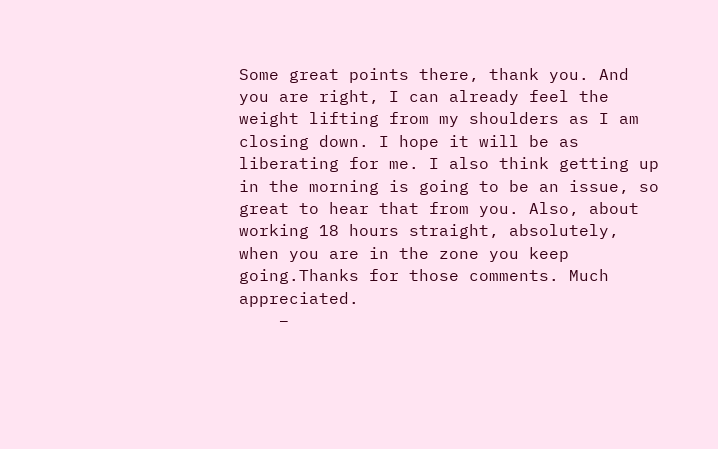Some great points there, thank you. And you are right, I can already feel the weight lifting from my shoulders as I am closing down. I hope it will be as liberating for me. I also think getting up in the morning is going to be an issue, so great to hear that from you. Also, about working 18 hours straight, absolutely, when you are in the zone you keep going.Thanks for those comments. Much appreciated.
    –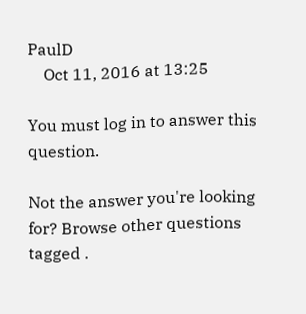PaulD
    Oct 11, 2016 at 13:25

You must log in to answer this question.

Not the answer you're looking for? Browse other questions tagged .